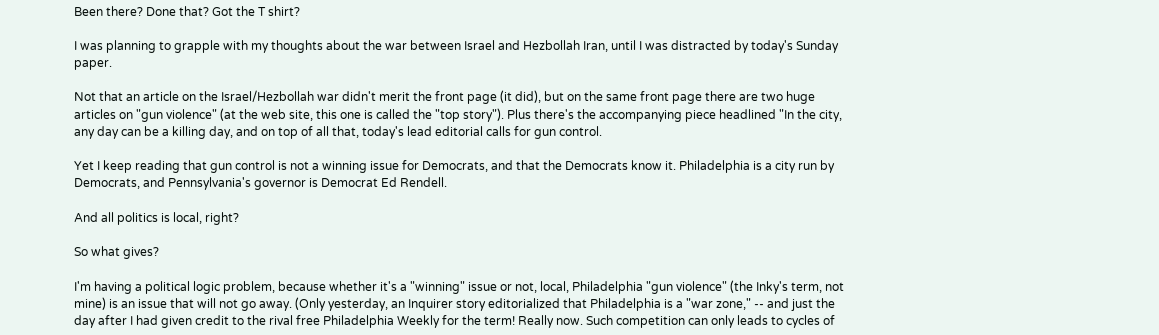Been there? Done that? Got the T shirt?

I was planning to grapple with my thoughts about the war between Israel and Hezbollah Iran, until I was distracted by today's Sunday paper.

Not that an article on the Israel/Hezbollah war didn't merit the front page (it did), but on the same front page there are two huge articles on "gun violence" (at the web site, this one is called the "top story"). Plus there's the accompanying piece headlined "In the city, any day can be a killing day, and on top of all that, today's lead editorial calls for gun control.

Yet I keep reading that gun control is not a winning issue for Democrats, and that the Democrats know it. Philadelphia is a city run by Democrats, and Pennsylvania's governor is Democrat Ed Rendell.

And all politics is local, right?

So what gives?

I'm having a political logic problem, because whether it's a "winning" issue or not, local, Philadelphia "gun violence" (the Inky's term, not mine) is an issue that will not go away. (Only yesterday, an Inquirer story editorialized that Philadelphia is a "war zone," -- and just the day after I had given credit to the rival free Philadelphia Weekly for the term! Really now. Such competition can only leads to cycles of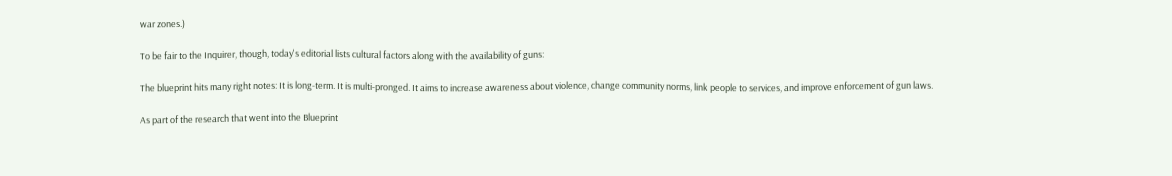war zones.)

To be fair to the Inquirer, though, today's editorial lists cultural factors along with the availability of guns:

The blueprint hits many right notes: It is long-term. It is multi-pronged. It aims to increase awareness about violence, change community norms, link people to services, and improve enforcement of gun laws.

As part of the research that went into the Blueprint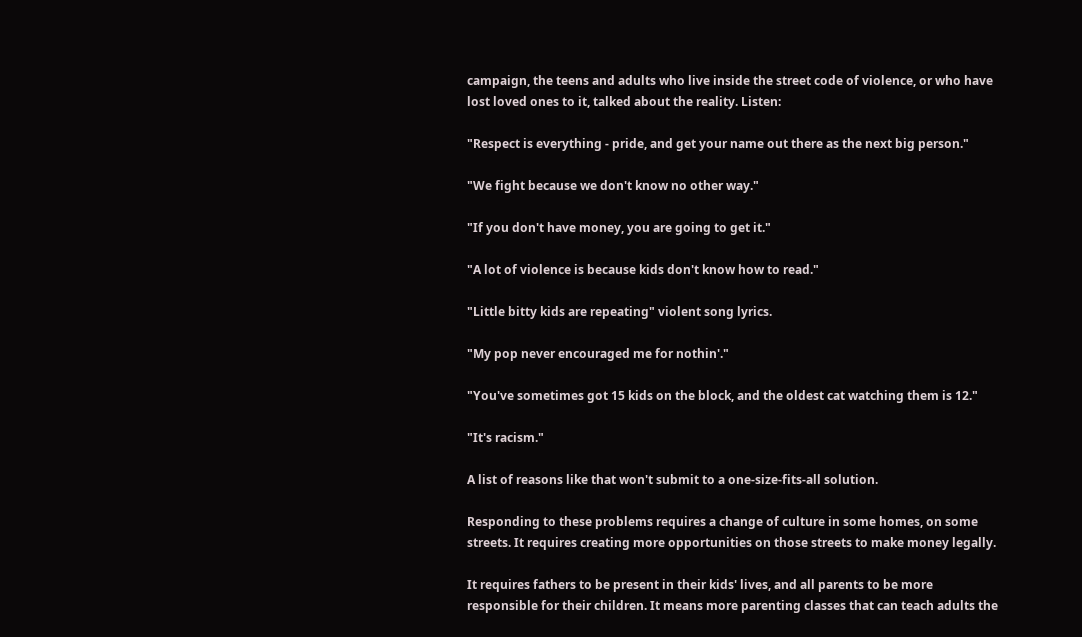campaign, the teens and adults who live inside the street code of violence, or who have lost loved ones to it, talked about the reality. Listen:

"Respect is everything - pride, and get your name out there as the next big person."

"We fight because we don't know no other way."

"If you don't have money, you are going to get it."

"A lot of violence is because kids don't know how to read."

"Little bitty kids are repeating" violent song lyrics.

"My pop never encouraged me for nothin'."

"You've sometimes got 15 kids on the block, and the oldest cat watching them is 12."

"It's racism."

A list of reasons like that won't submit to a one-size-fits-all solution.

Responding to these problems requires a change of culture in some homes, on some streets. It requires creating more opportunities on those streets to make money legally.

It requires fathers to be present in their kids' lives, and all parents to be more responsible for their children. It means more parenting classes that can teach adults the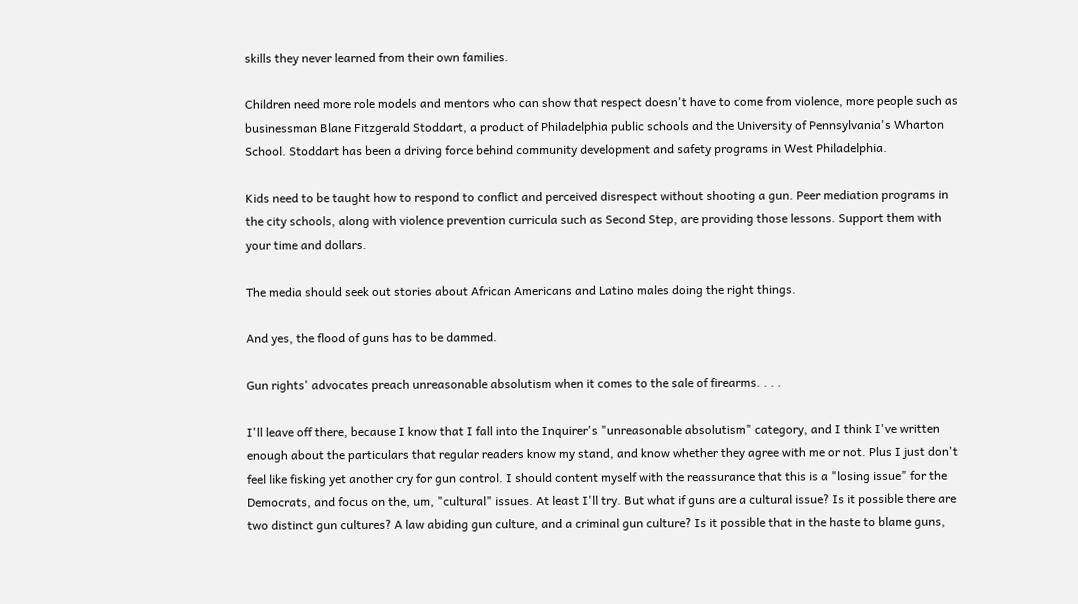skills they never learned from their own families.

Children need more role models and mentors who can show that respect doesn't have to come from violence, more people such as businessman Blane Fitzgerald Stoddart, a product of Philadelphia public schools and the University of Pennsylvania's Wharton School. Stoddart has been a driving force behind community development and safety programs in West Philadelphia.

Kids need to be taught how to respond to conflict and perceived disrespect without shooting a gun. Peer mediation programs in the city schools, along with violence prevention curricula such as Second Step, are providing those lessons. Support them with your time and dollars.

The media should seek out stories about African Americans and Latino males doing the right things.

And yes, the flood of guns has to be dammed.

Gun rights' advocates preach unreasonable absolutism when it comes to the sale of firearms. . . .

I'll leave off there, because I know that I fall into the Inquirer's "unreasonable absolutism" category, and I think I've written enough about the particulars that regular readers know my stand, and know whether they agree with me or not. Plus I just don't feel like fisking yet another cry for gun control. I should content myself with the reassurance that this is a "losing issue" for the Democrats, and focus on the, um, "cultural" issues. At least I'll try. But what if guns are a cultural issue? Is it possible there are two distinct gun cultures? A law abiding gun culture, and a criminal gun culture? Is it possible that in the haste to blame guns,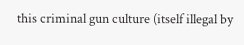this criminal gun culture (itself illegal by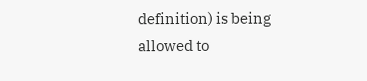definition) is being allowed to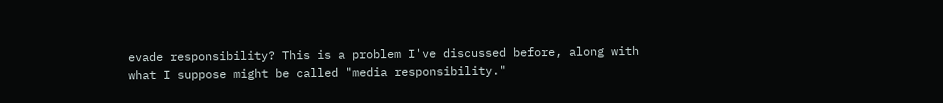evade responsibility? This is a problem I've discussed before, along with what I suppose might be called "media responsibility."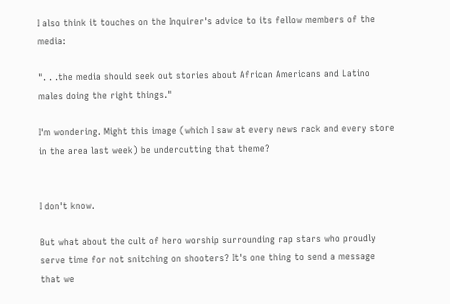I also think it touches on the Inquirer's advice to its fellow members of the media:

". . .the media should seek out stories about African Americans and Latino males doing the right things."

I'm wondering. Might this image (which I saw at every news rack and every store in the area last week) be undercutting that theme?


I don't know.

But what about the cult of hero worship surrounding rap stars who proudly serve time for not snitching on shooters? It's one thing to send a message that we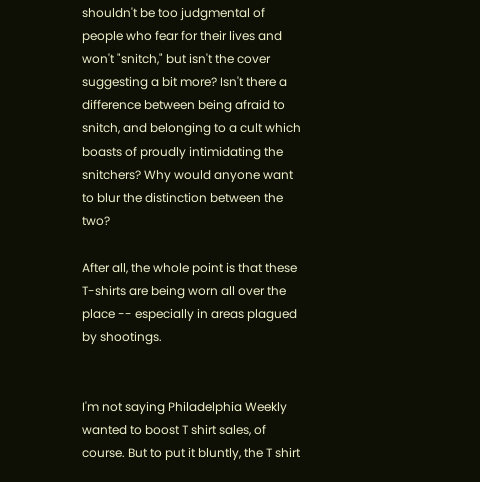shouldn't be too judgmental of people who fear for their lives and won't "snitch," but isn't the cover suggesting a bit more? Isn't there a difference between being afraid to snitch, and belonging to a cult which boasts of proudly intimidating the snitchers? Why would anyone want to blur the distinction between the two?

After all, the whole point is that these T-shirts are being worn all over the place -- especially in areas plagued by shootings.


I'm not saying Philadelphia Weekly wanted to boost T shirt sales, of course. But to put it bluntly, the T shirt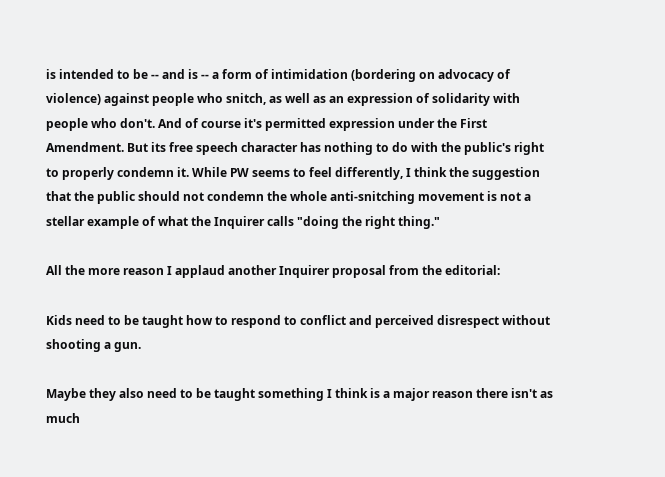is intended to be -- and is -- a form of intimidation (bordering on advocacy of violence) against people who snitch, as well as an expression of solidarity with people who don't. And of course it's permitted expression under the First Amendment. But its free speech character has nothing to do with the public's right to properly condemn it. While PW seems to feel differently, I think the suggestion that the public should not condemn the whole anti-snitching movement is not a stellar example of what the Inquirer calls "doing the right thing."

All the more reason I applaud another Inquirer proposal from the editorial:

Kids need to be taught how to respond to conflict and perceived disrespect without shooting a gun.

Maybe they also need to be taught something I think is a major reason there isn't as much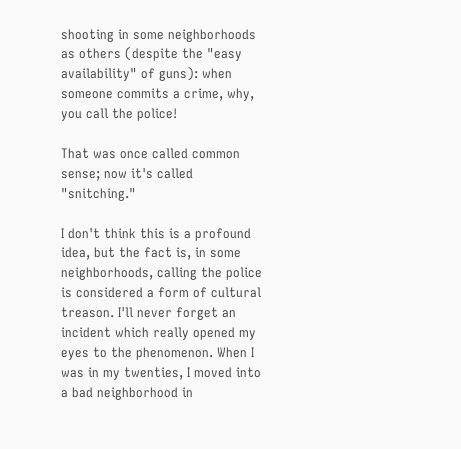shooting in some neighborhoods as others (despite the "easy availability" of guns): when someone commits a crime, why, you call the police!

That was once called common sense; now it's called "snitching."

I don't think this is a profound idea, but the fact is, in some neighborhoods, calling the police is considered a form of cultural treason. I'll never forget an incident which really opened my eyes to the phenomenon. When I was in my twenties, I moved into a bad neighborhood in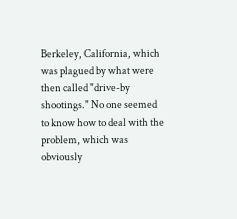Berkeley, California, which was plagued by what were then called "drive-by shootings." No one seemed to know how to deal with the problem, which was obviously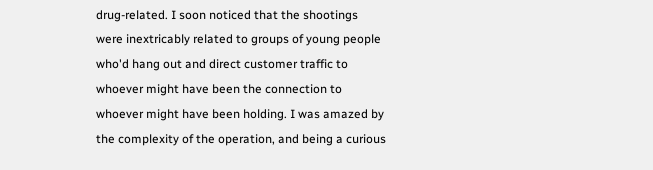drug-related. I soon noticed that the shootings were inextricably related to groups of young people who'd hang out and direct customer traffic to whoever might have been the connection to whoever might have been holding. I was amazed by the complexity of the operation, and being a curious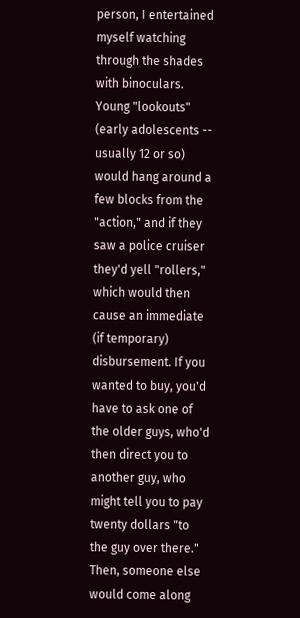person, I entertained myself watching through the shades with binoculars. Young "lookouts" (early adolescents -- usually 12 or so) would hang around a few blocks from the "action," and if they saw a police cruiser they'd yell "rollers," which would then cause an immediate (if temporary) disbursement. If you wanted to buy, you'd have to ask one of the older guys, who'd then direct you to another guy, who might tell you to pay twenty dollars "to the guy over there." Then, someone else would come along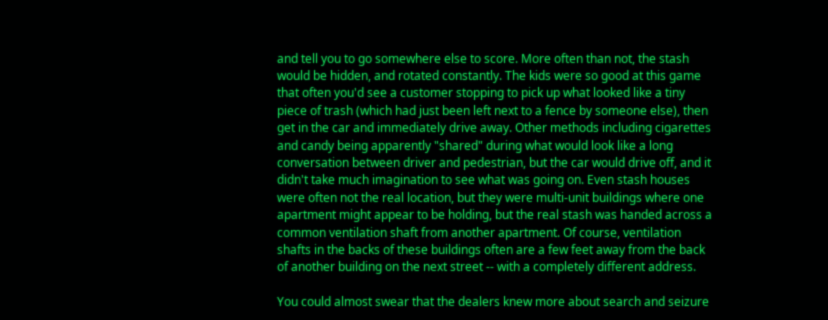and tell you to go somewhere else to score. More often than not, the stash would be hidden, and rotated constantly. The kids were so good at this game that often you'd see a customer stopping to pick up what looked like a tiny piece of trash (which had just been left next to a fence by someone else), then get in the car and immediately drive away. Other methods including cigarettes and candy being apparently "shared" during what would look like a long conversation between driver and pedestrian, but the car would drive off, and it didn't take much imagination to see what was going on. Even stash houses were often not the real location, but they were multi-unit buildings where one apartment might appear to be holding, but the real stash was handed across a common ventilation shaft from another apartment. Of course, ventilation shafts in the backs of these buildings often are a few feet away from the back of another building on the next street -- with a completely different address.

You could almost swear that the dealers knew more about search and seizure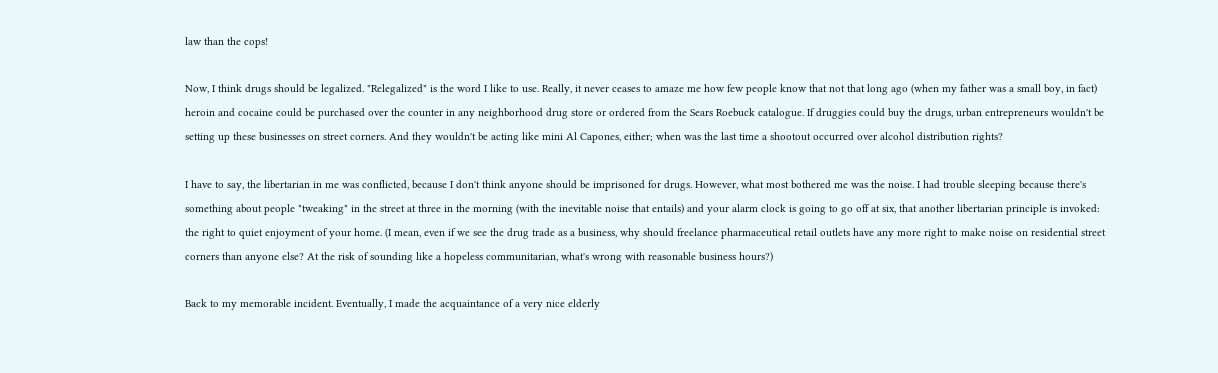law than the cops!

Now, I think drugs should be legalized. "Relegalized" is the word I like to use. Really, it never ceases to amaze me how few people know that not that long ago (when my father was a small boy, in fact) heroin and cocaine could be purchased over the counter in any neighborhood drug store or ordered from the Sears Roebuck catalogue. If druggies could buy the drugs, urban entrepreneurs wouldn't be setting up these businesses on street corners. And they wouldn't be acting like mini Al Capones, either; when was the last time a shootout occurred over alcohol distribution rights?

I have to say, the libertarian in me was conflicted, because I don't think anyone should be imprisoned for drugs. However, what most bothered me was the noise. I had trouble sleeping because there's something about people "tweaking" in the street at three in the morning (with the inevitable noise that entails) and your alarm clock is going to go off at six, that another libertarian principle is invoked: the right to quiet enjoyment of your home. (I mean, even if we see the drug trade as a business, why should freelance pharmaceutical retail outlets have any more right to make noise on residential street corners than anyone else? At the risk of sounding like a hopeless communitarian, what's wrong with reasonable business hours?)

Back to my memorable incident. Eventually, I made the acquaintance of a very nice elderly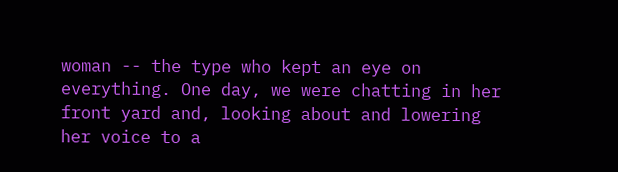woman -- the type who kept an eye on everything. One day, we were chatting in her front yard and, looking about and lowering her voice to a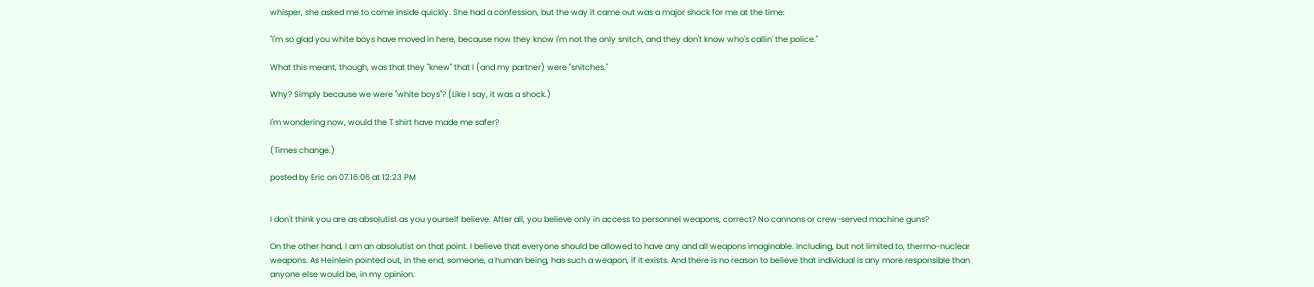whisper, she asked me to come inside quickly. She had a confession, but the way it came out was a major shock for me at the time:

"I'm so glad you white boys have moved in here, because now they know I'm not the only snitch, and they don't know who's callin' the police."

What this meant, though, was that they "knew" that I (and my partner) were "snitches."

Why? Simply because we were "white boys"? (Like I say, it was a shock.)

I'm wondering now, would the T shirt have made me safer?

(Times change.)

posted by Eric on 07.16.06 at 12:23 PM


I don't think you are as absolutist as you yourself believe. After all, you believe only in access to personnel weapons, correct? No cannons or crew-served machine guns?

On the other hand, I am an absolutist on that point. I believe that everyone should be allowed to have any and all weapons imaginable. Including, but not limited to, thermo-nuclear weapons. As Heinlein pointed out, in the end, someone, a human being, has such a weapon, if it exists. And there is no reason to believe that individual is any more responsible than anyone else would be, in my opinion.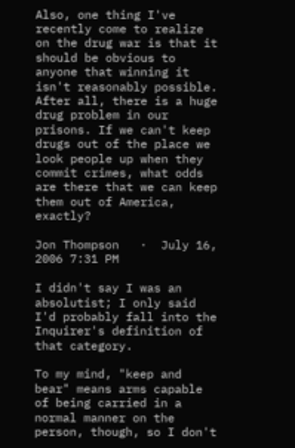Also, one thing I've recently come to realize on the drug war is that it should be obvious to anyone that winning it isn't reasonably possible. After all, there is a huge drug problem in our prisons. If we can't keep drugs out of the place we look people up when they commit crimes, what odds are there that we can keep them out of America, exactly?

Jon Thompson   ·  July 16, 2006 7:31 PM

I didn't say I was an absolutist; I only said I'd probably fall into the Inquirer's definition of that category.

To my mind, "keep and bear" means arms capable of being carried in a normal manner on the person, though, so I don't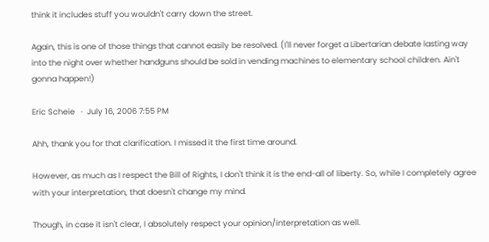think it includes stuff you wouldn't carry down the street.

Again, this is one of those things that cannot easily be resolved. (I'll never forget a Libertarian debate lasting way into the night over whether handguns should be sold in vending machines to elementary school children. Ain't gonna happen!)

Eric Scheie   ·  July 16, 2006 7:55 PM

Ahh, thank you for that clarification. I missed it the first time around.

However, as much as I respect the Bill of Rights, I don't think it is the end-all of liberty. So, while I completely agree with your interpretation, that doesn't change my mind.

Though, in case it isn't clear, I absolutely respect your opinion/interpretation as well.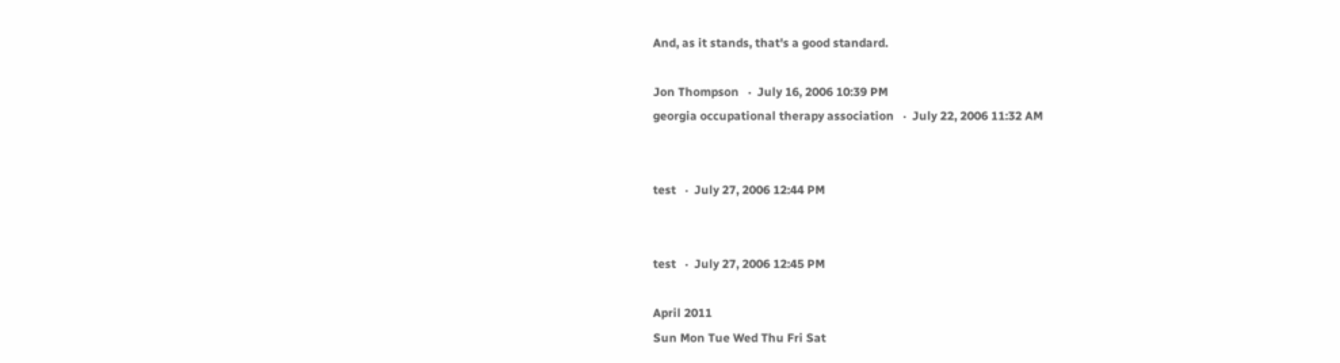And, as it stands, that's a good standard.

Jon Thompson   ·  July 16, 2006 10:39 PM
georgia occupational therapy association   ·  July 22, 2006 11:32 AM


test   ·  July 27, 2006 12:44 PM


test   ·  July 27, 2006 12:45 PM

April 2011
Sun Mon Tue Wed Thu Fri Sat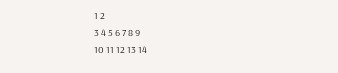1 2
3 4 5 6 7 8 9
10 11 12 13 14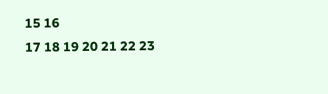15 16
17 18 19 20 21 22 23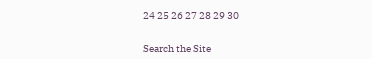24 25 26 27 28 29 30


Search the Site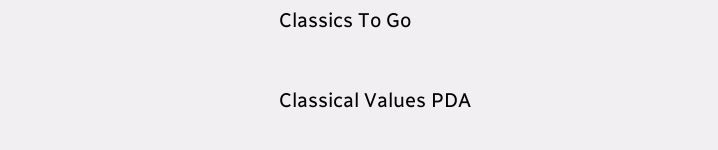Classics To Go

Classical Values PDA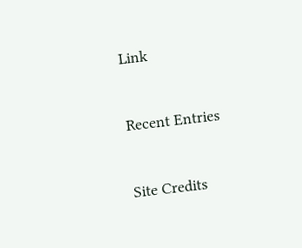Link


Recent Entries


Site Credits